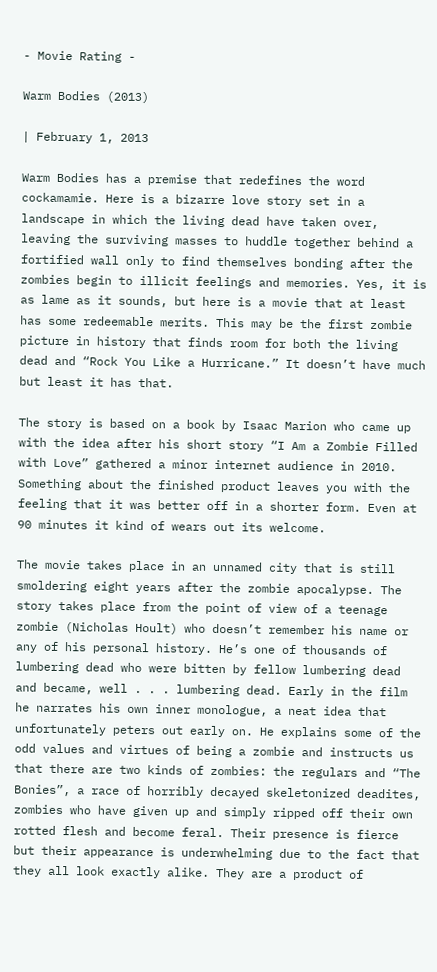- Movie Rating -

Warm Bodies (2013)

| February 1, 2013

Warm Bodies has a premise that redefines the word cockamamie. Here is a bizarre love story set in a landscape in which the living dead have taken over, leaving the surviving masses to huddle together behind a fortified wall only to find themselves bonding after the zombies begin to illicit feelings and memories. Yes, it is as lame as it sounds, but here is a movie that at least has some redeemable merits. This may be the first zombie picture in history that finds room for both the living dead and “Rock You Like a Hurricane.” It doesn’t have much but least it has that.

The story is based on a book by Isaac Marion who came up with the idea after his short story “I Am a Zombie Filled with Love” gathered a minor internet audience in 2010. Something about the finished product leaves you with the feeling that it was better off in a shorter form. Even at 90 minutes it kind of wears out its welcome.

The movie takes place in an unnamed city that is still smoldering eight years after the zombie apocalypse. The story takes place from the point of view of a teenage zombie (Nicholas Hoult) who doesn’t remember his name or any of his personal history. He’s one of thousands of lumbering dead who were bitten by fellow lumbering dead and became, well . . . lumbering dead. Early in the film he narrates his own inner monologue, a neat idea that unfortunately peters out early on. He explains some of the odd values and virtues of being a zombie and instructs us that there are two kinds of zombies: the regulars and “The Bonies”, a race of horribly decayed skeletonized deadites, zombies who have given up and simply ripped off their own rotted flesh and become feral. Their presence is fierce but their appearance is underwhelming due to the fact that they all look exactly alike. They are a product of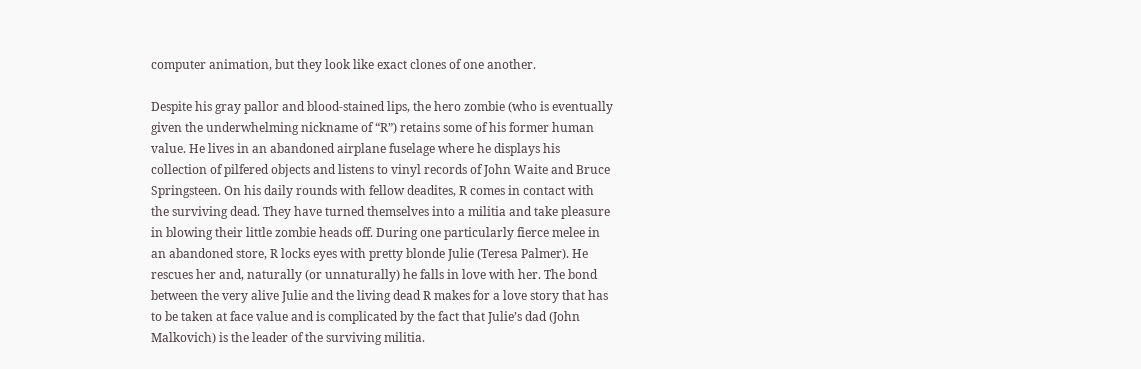computer animation, but they look like exact clones of one another.

Despite his gray pallor and blood-stained lips, the hero zombie (who is eventually given the underwhelming nickname of “R”) retains some of his former human value. He lives in an abandoned airplane fuselage where he displays his collection of pilfered objects and listens to vinyl records of John Waite and Bruce Springsteen. On his daily rounds with fellow deadites, R comes in contact with the surviving dead. They have turned themselves into a militia and take pleasure in blowing their little zombie heads off. During one particularly fierce melee in an abandoned store, R locks eyes with pretty blonde Julie (Teresa Palmer). He rescues her and, naturally (or unnaturally) he falls in love with her. The bond between the very alive Julie and the living dead R makes for a love story that has to be taken at face value and is complicated by the fact that Julie’s dad (John Malkovich) is the leader of the surviving militia.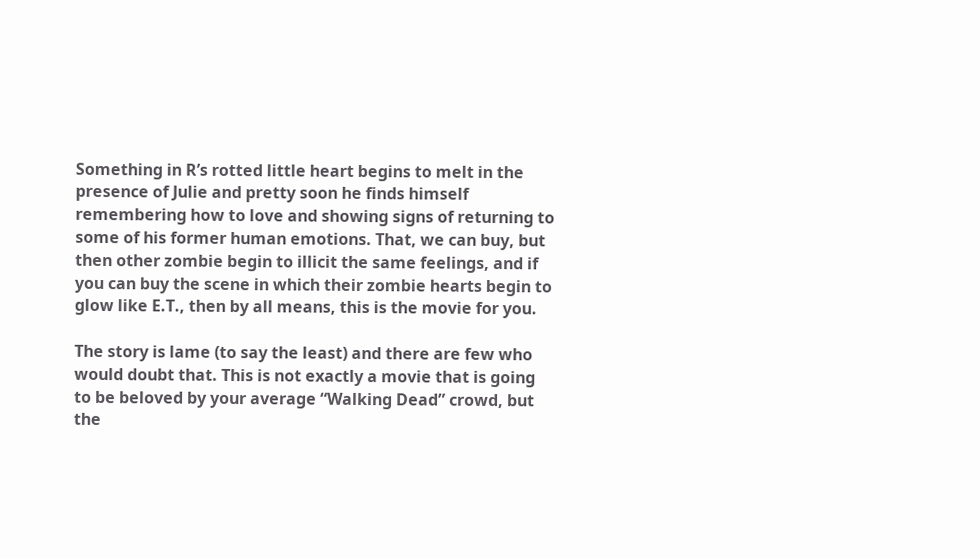Something in R’s rotted little heart begins to melt in the presence of Julie and pretty soon he finds himself remembering how to love and showing signs of returning to some of his former human emotions. That, we can buy, but then other zombie begin to illicit the same feelings, and if you can buy the scene in which their zombie hearts begin to glow like E.T., then by all means, this is the movie for you.

The story is lame (to say the least) and there are few who would doubt that. This is not exactly a movie that is going to be beloved by your average “Walking Dead” crowd, but the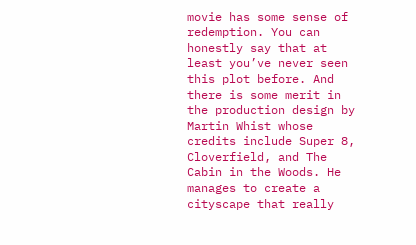movie has some sense of redemption. You can honestly say that at least you’ve never seen this plot before. And there is some merit in the production design by Martin Whist whose credits include Super 8, Cloverfield, and The Cabin in the Woods. He manages to create a cityscape that really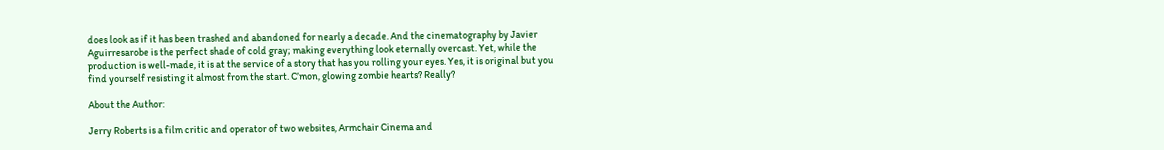does look as if it has been trashed and abandoned for nearly a decade. And the cinematography by Javier Aguirresarobe is the perfect shade of cold gray; making everything look eternally overcast. Yet, while the production is well-made, it is at the service of a story that has you rolling your eyes. Yes, it is original but you find yourself resisting it almost from the start. C’mon, glowing zombie hearts? Really?

About the Author:

Jerry Roberts is a film critic and operator of two websites, Armchair Cinema and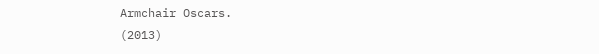Armchair Oscars.
(2013)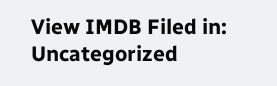View IMDB Filed in: Uncategorized